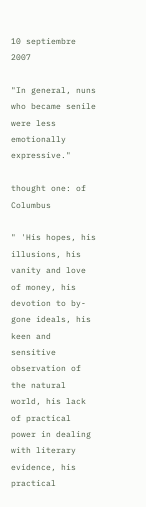10 septiembre 2007

"In general, nuns who became senile were less emotionally expressive."

thought one: of Columbus

" 'His hopes, his illusions, his vanity and love of money, his devotion to by-gone ideals, his keen and sensitive observation of the natural world, his lack of practical power in dealing with literary evidence, his practical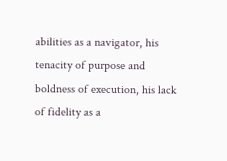abilities as a navigator, his tenacity of purpose and boldness of execution, his lack of fidelity as a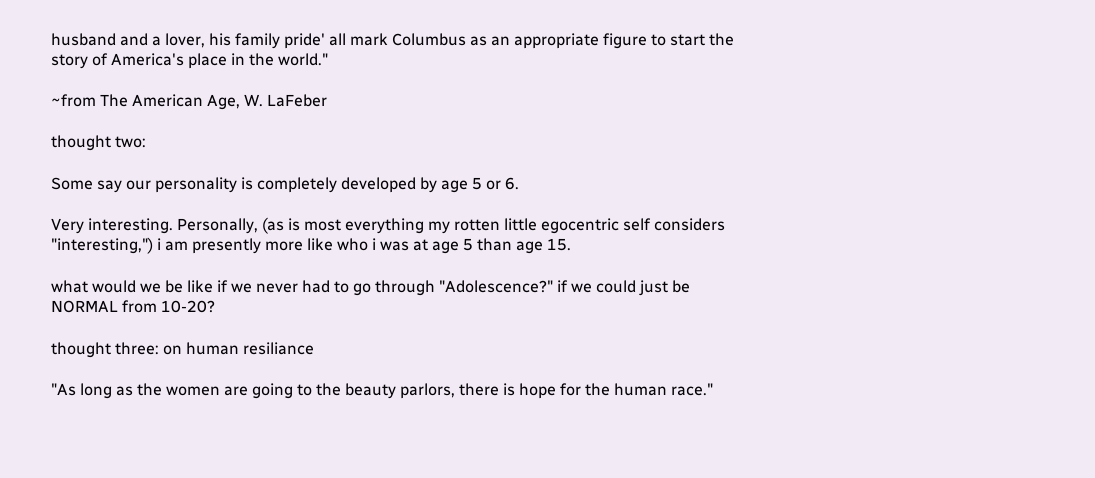husband and a lover, his family pride' all mark Columbus as an appropriate figure to start the story of America's place in the world."

~from The American Age, W. LaFeber

thought two:

Some say our personality is completely developed by age 5 or 6.

Very interesting. Personally, (as is most everything my rotten little egocentric self considers "interesting,") i am presently more like who i was at age 5 than age 15.

what would we be like if we never had to go through "Adolescence?" if we could just be NORMAL from 10-20?

thought three: on human resiliance

"As long as the women are going to the beauty parlors, there is hope for the human race."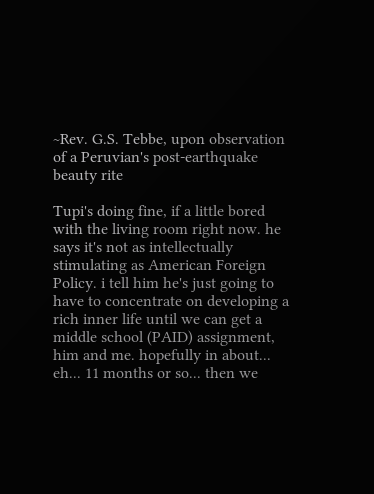~Rev. G.S. Tebbe, upon observation of a Peruvian's post-earthquake beauty rite

Tupi's doing fine, if a little bored with the living room right now. he says it's not as intellectually stimulating as American Foreign Policy. i tell him he's just going to have to concentrate on developing a rich inner life until we can get a middle school (PAID) assignment, him and me. hopefully in about... eh... 11 months or so... then we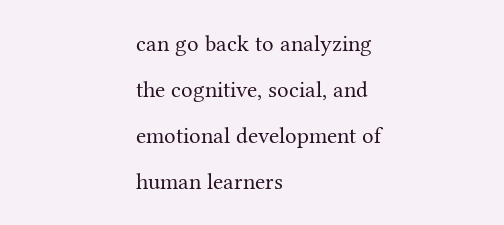can go back to analyzing the cognitive, social, and emotional development of human learners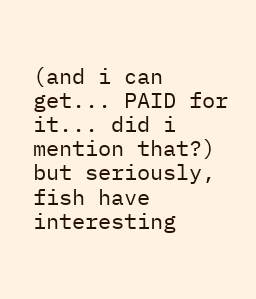(and i can get... PAID for it... did i mention that?) but seriously, fish have interesting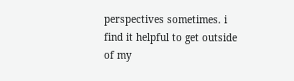perspectives sometimes. i find it helpful to get outside of my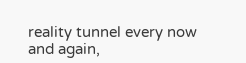reality tunnel every now and again,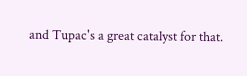and Tupac's a great catalyst for that.